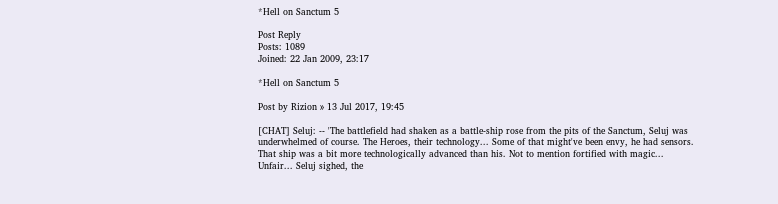*Hell on Sanctum 5

Post Reply
Posts: 1089
Joined: 22 Jan 2009, 23:17

*Hell on Sanctum 5

Post by Rizion » 13 Jul 2017, 19:45

[CHAT] Seluj: -- 'The battlefield had shaken as a battle-ship rose from the pits of the Sanctum, Seluj was underwhelmed of course. The Heroes, their technology... Some of that might've been envy, he had sensors. That ship was a bit more technologically advanced than his. Not to mention fortified with magic... Unfair... Seluj sighed, the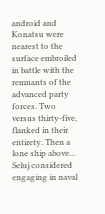android and Konatsu were nearest to the surface embroiled in battle with the remnants of the advanced party forces. Two versus thirty-five, flanked in their entirety. Then a lone ship above... Seluj considered engaging in naval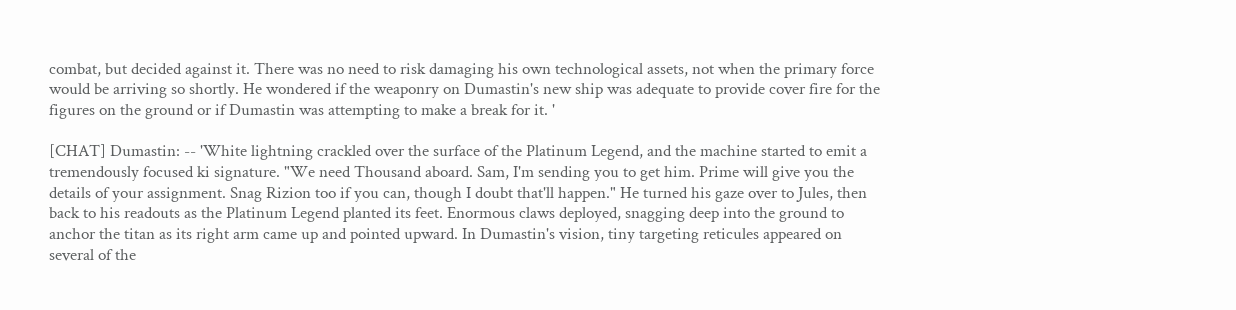combat, but decided against it. There was no need to risk damaging his own technological assets, not when the primary force would be arriving so shortly. He wondered if the weaponry on Dumastin's new ship was adequate to provide cover fire for the figures on the ground or if Dumastin was attempting to make a break for it. '

[CHAT] Dumastin: -- 'White lightning crackled over the surface of the Platinum Legend, and the machine started to emit a tremendously focused ki signature. "We need Thousand aboard. Sam, I'm sending you to get him. Prime will give you the details of your assignment. Snag Rizion too if you can, though I doubt that'll happen." He turned his gaze over to Jules, then back to his readouts as the Platinum Legend planted its feet. Enormous claws deployed, snagging deep into the ground to anchor the titan as its right arm came up and pointed upward. In Dumastin's vision, tiny targeting reticules appeared on several of the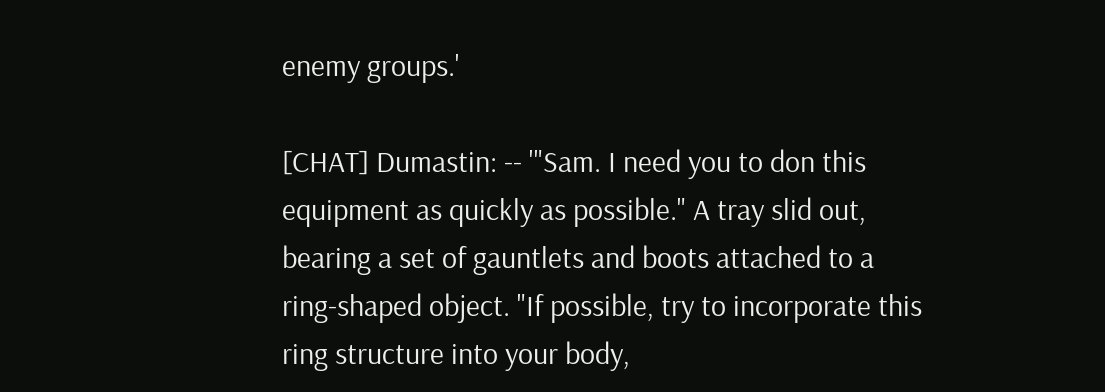enemy groups.'

[CHAT] Dumastin: -- '"Sam. I need you to don this equipment as quickly as possible." A tray slid out, bearing a set of gauntlets and boots attached to a ring-shaped object. "If possible, try to incorporate this ring structure into your body,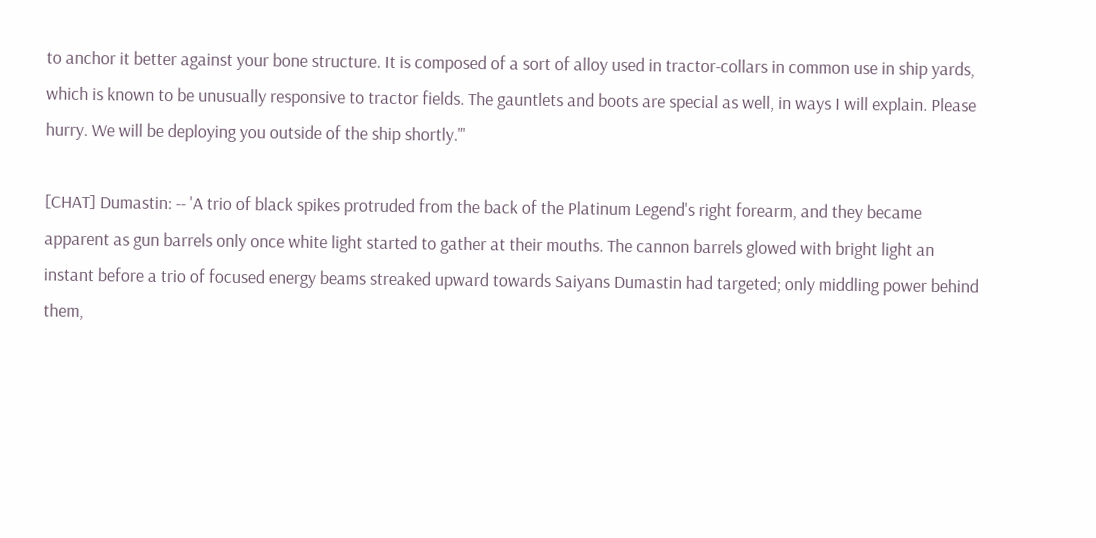to anchor it better against your bone structure. It is composed of a sort of alloy used in tractor-collars in common use in ship yards, which is known to be unusually responsive to tractor fields. The gauntlets and boots are special as well, in ways I will explain. Please hurry. We will be deploying you outside of the ship shortly."'

[CHAT] Dumastin: -- 'A trio of black spikes protruded from the back of the Platinum Legend's right forearm, and they became apparent as gun barrels only once white light started to gather at their mouths. The cannon barrels glowed with bright light an instant before a trio of focused energy beams streaked upward towards Saiyans Dumastin had targeted; only middling power behind them,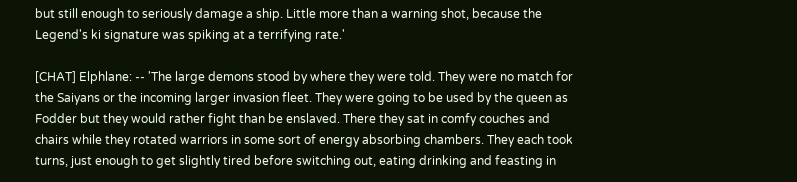but still enough to seriously damage a ship. Little more than a warning shot, because the Legend's ki signature was spiking at a terrifying rate.'

[CHAT] Elphlane: -- 'The large demons stood by where they were told. They were no match for the Saiyans or the incoming larger invasion fleet. They were going to be used by the queen as Fodder but they would rather fight than be enslaved. There they sat in comfy couches and chairs while they rotated warriors in some sort of energy absorbing chambers. They each took turns, just enough to get slightly tired before switching out, eating drinking and feasting in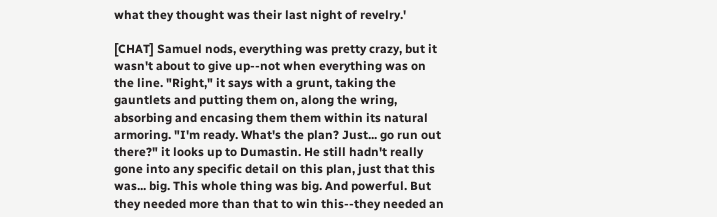what they thought was their last night of revelry.'

[CHAT] Samuel nods, everything was pretty crazy, but it wasn't about to give up--not when everything was on the line. "Right," it says with a grunt, taking the gauntlets and putting them on, along the wring, absorbing and encasing them them within its natural armoring. "I'm ready. What's the plan? Just... go run out there?" it looks up to Dumastin. He still hadn't really gone into any specific detail on this plan, just that this was... big. This whole thing was big. And powerful. But they needed more than that to win this--they needed an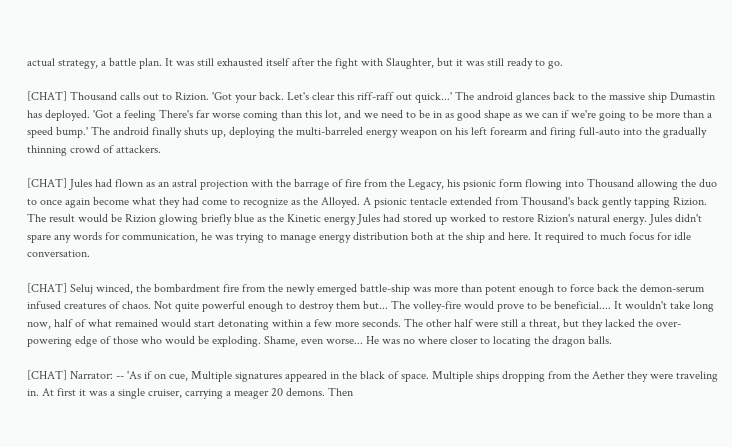actual strategy, a battle plan. It was still exhausted itself after the fight with Slaughter, but it was still ready to go.

[CHAT] Thousand calls out to Rizion. 'Got your back. Let's clear this riff-raff out quick...' The android glances back to the massive ship Dumastin has deployed. 'Got a feeling There's far worse coming than this lot, and we need to be in as good shape as we can if we're going to be more than a speed bump.' The android finally shuts up, deploying the multi-barreled energy weapon on his left forearm and firing full-auto into the gradually thinning crowd of attackers.

[CHAT] Jules had flown as an astral projection with the barrage of fire from the Legacy, his psionic form flowing into Thousand allowing the duo to once again become what they had come to recognize as the Alloyed. A psionic tentacle extended from Thousand's back gently tapping Rizion. The result would be Rizion glowing briefly blue as the Kinetic energy Jules had stored up worked to restore Rizion's natural energy. Jules didn't spare any words for communication, he was trying to manage energy distribution both at the ship and here. It required to much focus for idle conversation.

[CHAT] Seluj winced, the bombardment fire from the newly emerged battle-ship was more than potent enough to force back the demon-serum infused creatures of chaos. Not quite powerful enough to destroy them but... The volley-fire would prove to be beneficial.... It wouldn't take long now, half of what remained would start detonating within a few more seconds. The other half were still a threat, but they lacked the over-powering edge of those who would be exploding. Shame, even worse... He was no where closer to locating the dragon balls.

[CHAT] Narrator: -- 'As if on cue, Multiple signatures appeared in the black of space. Multiple ships dropping from the Aether they were traveling in. At first it was a single cruiser, carrying a meager 20 demons. Then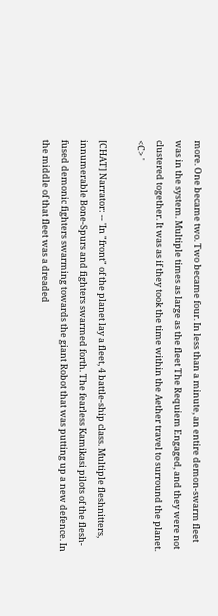more. One became two. Two became four. In less than a minute, an entire demon-swarm fleet was in the system. Multiple times as large as the fleet The Requiem Engaged, and they were not clustered together. It was as if they took the time within the Aether travel to surround the planet. <C> '

[CHAT] Narrator: -- 'In "front" of the planet lay a fleet, 4 battle-ship class. Multiple fleshnitters, innumerable Bone-Spurs and fighters swarmed forth. The fearless Kamikasi pilots of the flesh-fused demonic fighters swarming towards the giant Robot that was putting up a new defence. In the middle of that fleet was a dreaded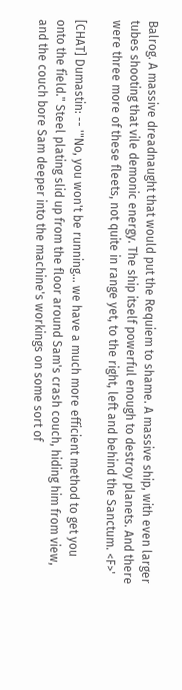Balrog. A massive dreadnaught that would put the Requiem to shame. A massive ship, with even larger tubes shooting that vile demonic energy. The ship itself powerful enough to destroy planets. And there were three more of these fleets, not quite in range yet, to the right, left and behind the Sanctum. <F>'

[CHAT] Dumastin: -- '"No, you won't be running... we have a much more efficient method to get you onto the field." Steel plating slid up from the floor around Sam's crash couch, hiding him from view, and the couch bore Sam deeper into the machine's workings on some sort of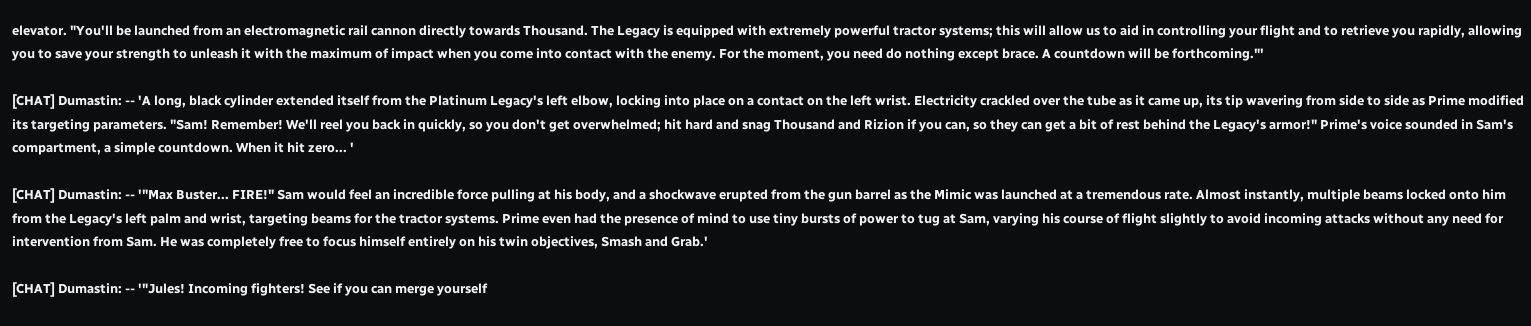elevator. "You'll be launched from an electromagnetic rail cannon directly towards Thousand. The Legacy is equipped with extremely powerful tractor systems; this will allow us to aid in controlling your flight and to retrieve you rapidly, allowing you to save your strength to unleash it with the maximum of impact when you come into contact with the enemy. For the moment, you need do nothing except brace. A countdown will be forthcoming."'

[CHAT] Dumastin: -- 'A long, black cylinder extended itself from the Platinum Legacy's left elbow, locking into place on a contact on the left wrist. Electricity crackled over the tube as it came up, its tip wavering from side to side as Prime modified its targeting parameters. "Sam! Remember! We'll reel you back in quickly, so you don't get overwhelmed; hit hard and snag Thousand and Rizion if you can, so they can get a bit of rest behind the Legacy's armor!" Prime's voice sounded in Sam's compartment, a simple countdown. When it hit zero... '

[CHAT] Dumastin: -- '"Max Buster... FIRE!" Sam would feel an incredible force pulling at his body, and a shockwave erupted from the gun barrel as the Mimic was launched at a tremendous rate. Almost instantly, multiple beams locked onto him from the Legacy's left palm and wrist, targeting beams for the tractor systems. Prime even had the presence of mind to use tiny bursts of power to tug at Sam, varying his course of flight slightly to avoid incoming attacks without any need for intervention from Sam. He was completely free to focus himself entirely on his twin objectives, Smash and Grab.'

[CHAT] Dumastin: -- '"Jules! Incoming fighters! See if you can merge yourself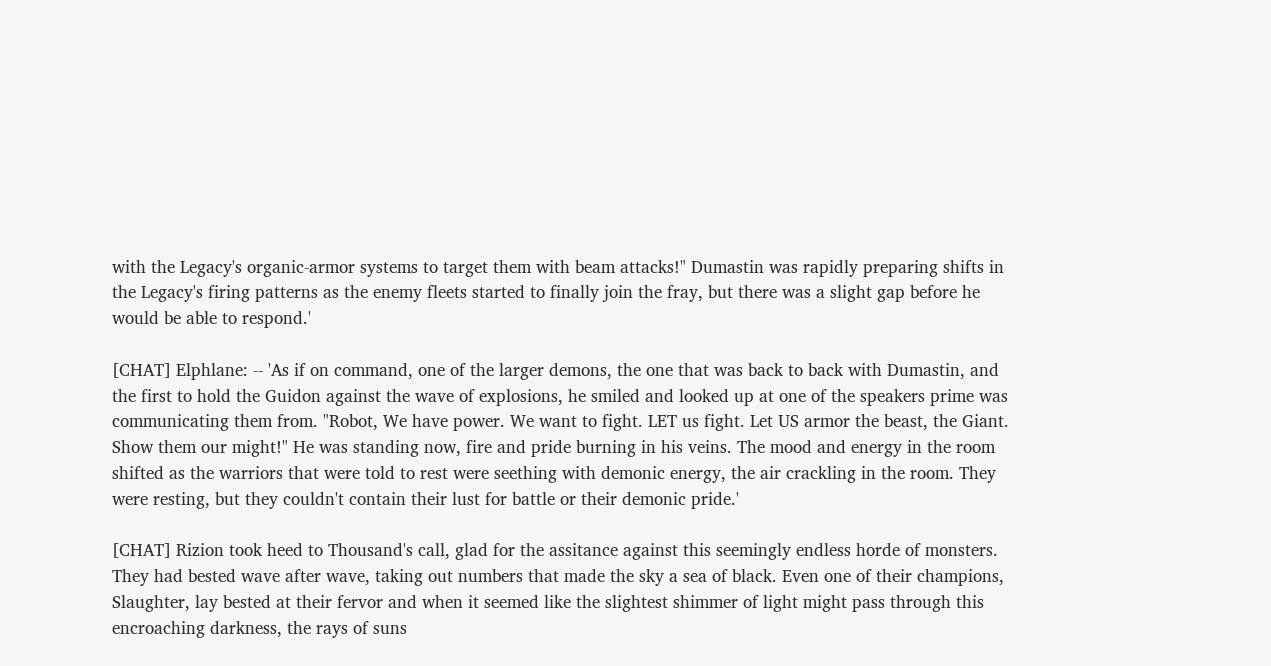with the Legacy's organic-armor systems to target them with beam attacks!" Dumastin was rapidly preparing shifts in the Legacy's firing patterns as the enemy fleets started to finally join the fray, but there was a slight gap before he would be able to respond.'

[CHAT] Elphlane: -- 'As if on command, one of the larger demons, the one that was back to back with Dumastin, and the first to hold the Guidon against the wave of explosions, he smiled and looked up at one of the speakers prime was communicating them from. "Robot, We have power. We want to fight. LET us fight. Let US armor the beast, the Giant. Show them our might!" He was standing now, fire and pride burning in his veins. The mood and energy in the room shifted as the warriors that were told to rest were seething with demonic energy, the air crackling in the room. They were resting, but they couldn't contain their lust for battle or their demonic pride.'

[CHAT] Rizion took heed to Thousand's call, glad for the assitance against this seemingly endless horde of monsters. They had bested wave after wave, taking out numbers that made the sky a sea of black. Even one of their champions, Slaughter, lay bested at their fervor and when it seemed like the slightest shimmer of light might pass through this encroaching darkness, the rays of suns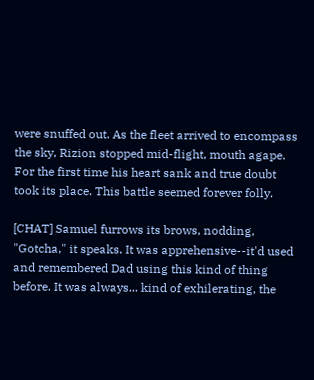were snuffed out. As the fleet arrived to encompass the sky, Rizion stopped mid-flight, mouth agape. For the first time his heart sank and true doubt took its place. This battle seemed forever folly.

[CHAT] Samuel furrows its brows, nodding, "Gotcha," it speaks. It was apprehensive--it'd used and remembered Dad using this kind of thing before. It was always... kind of exhilerating, the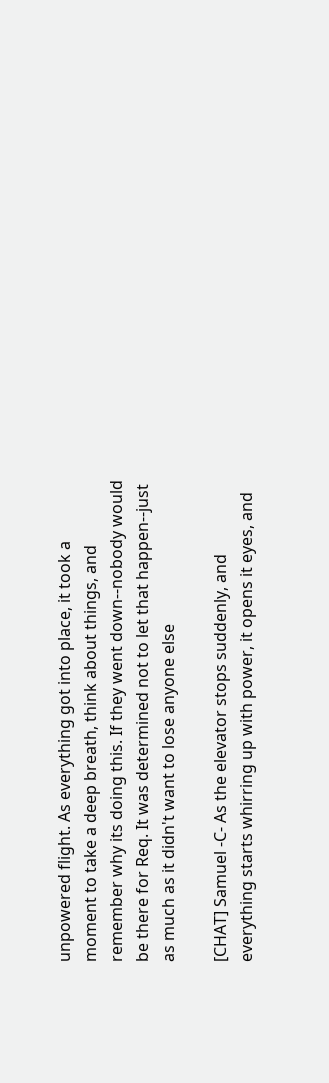unpowered flight. As everything got into place, it took a moment to take a deep breath, think about things, and remember why its doing this. If they went down--nobody would be there for Req. It was determined not to let that happen--just as much as it didn't want to lose anyone else

[CHAT] Samuel -C- As the elevator stops suddenly, and everything starts whirring up with power, it opens it eyes, and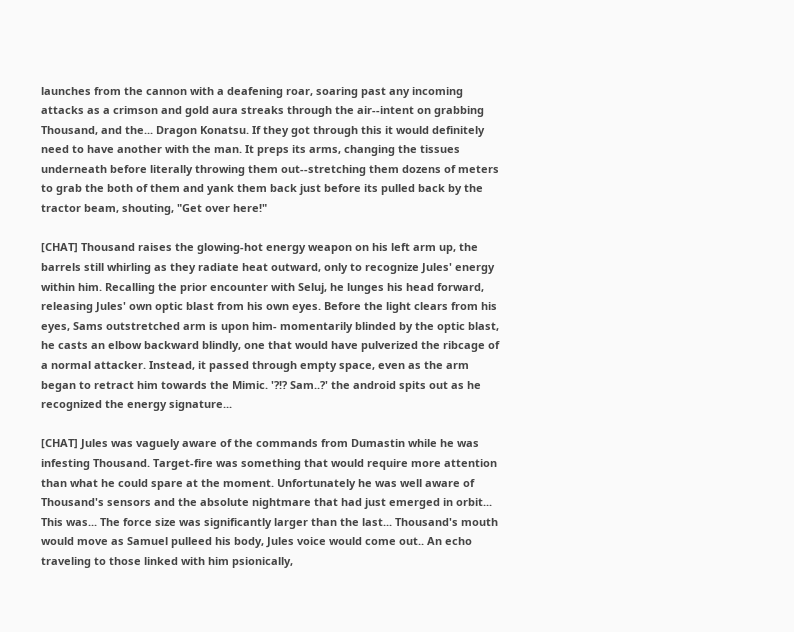launches from the cannon with a deafening roar, soaring past any incoming attacks as a crimson and gold aura streaks through the air--intent on grabbing Thousand, and the... Dragon Konatsu. If they got through this it would definitely need to have another with the man. It preps its arms, changing the tissues underneath before literally throwing them out--stretching them dozens of meters to grab the both of them and yank them back just before its pulled back by the tractor beam, shouting, "Get over here!"

[CHAT] Thousand raises the glowing-hot energy weapon on his left arm up, the barrels still whirling as they radiate heat outward, only to recognize Jules' energy within him. Recalling the prior encounter with Seluj, he lunges his head forward, releasing Jules' own optic blast from his own eyes. Before the light clears from his eyes, Sams outstretched arm is upon him- momentarily blinded by the optic blast, he casts an elbow backward blindly, one that would have pulverized the ribcage of a normal attacker. Instead, it passed through empty space, even as the arm began to retract him towards the Mimic. '?!? Sam..?' the android spits out as he recognized the energy signature...

[CHAT] Jules was vaguely aware of the commands from Dumastin while he was infesting Thousand. Target-fire was something that would require more attention than what he could spare at the moment. Unfortunately he was well aware of Thousand's sensors and the absolute nightmare that had just emerged in orbit... This was... The force size was significantly larger than the last... Thousand's mouth would move as Samuel pulleed his body, Jules voice would come out.. An echo traveling to those linked with him psionically,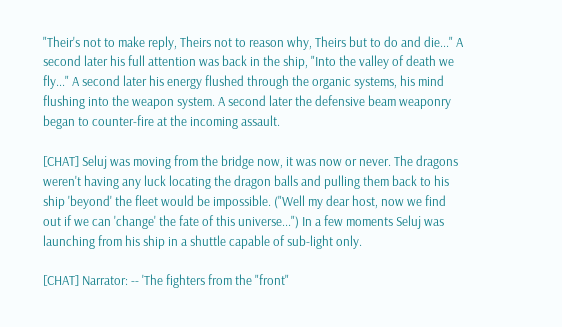"Their's not to make reply, Theirs not to reason why, Theirs but to do and die..." A second later his full attention was back in the ship, "Into the valley of death we fly..." A second later his energy flushed through the organic systems, his mind flushing into the weapon system. A second later the defensive beam weaponry began to counter-fire at the incoming assault.

[CHAT] Seluj was moving from the bridge now, it was now or never. The dragons weren't having any luck locating the dragon balls and pulling them back to his ship 'beyond' the fleet would be impossible. ("Well my dear host, now we find out if we can 'change' the fate of this universe...") In a few moments Seluj was launching from his ship in a shuttle capable of sub-light only.

[CHAT] Narrator: -- 'The fighters from the "front"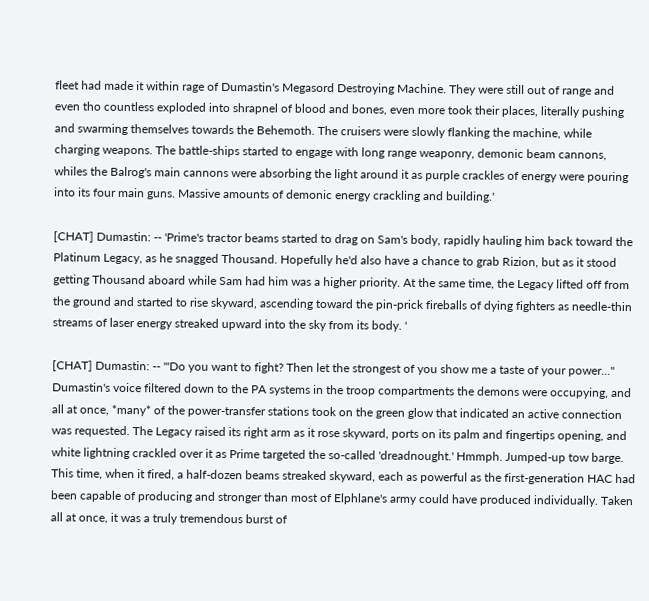fleet had made it within rage of Dumastin's Megasord Destroying Machine. They were still out of range and even tho countless exploded into shrapnel of blood and bones, even more took their places, literally pushing and swarming themselves towards the Behemoth. The cruisers were slowly flanking the machine, while charging weapons. The battle-ships started to engage with long range weaponry, demonic beam cannons, whiles the Balrog's main cannons were absorbing the light around it as purple crackles of energy were pouring into its four main guns. Massive amounts of demonic energy crackling and building.'

[CHAT] Dumastin: -- 'Prime's tractor beams started to drag on Sam's body, rapidly hauling him back toward the Platinum Legacy, as he snagged Thousand. Hopefully he'd also have a chance to grab Rizion, but as it stood getting Thousand aboard while Sam had him was a higher priority. At the same time, the Legacy lifted off from the ground and started to rise skyward, ascending toward the pin-prick fireballs of dying fighters as needle-thin streams of laser energy streaked upward into the sky from its body. '

[CHAT] Dumastin: -- '"Do you want to fight? Then let the strongest of you show me a taste of your power..." Dumastin's voice filtered down to the PA systems in the troop compartments the demons were occupying, and all at once, *many* of the power-transfer stations took on the green glow that indicated an active connection was requested. The Legacy raised its right arm as it rose skyward, ports on its palm and fingertips opening, and white lightning crackled over it as Prime targeted the so-called 'dreadnought.' Hmmph. Jumped-up tow barge. This time, when it fired, a half-dozen beams streaked skyward, each as powerful as the first-generation HAC had been capable of producing and stronger than most of Elphlane's army could have produced individually. Taken all at once, it was a truly tremendous burst of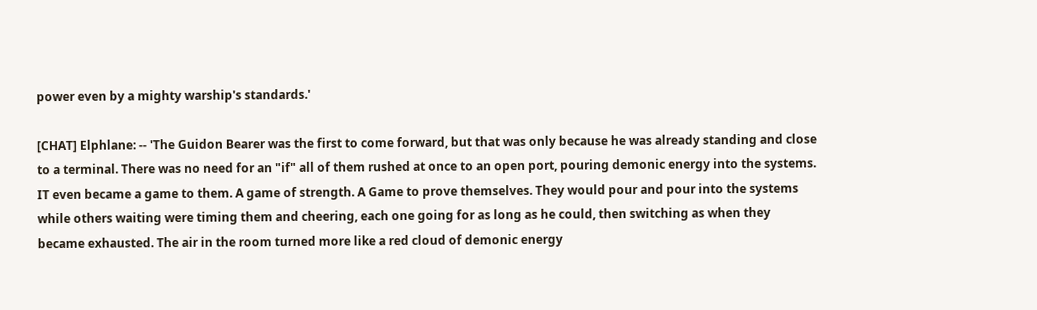power even by a mighty warship's standards.'

[CHAT] Elphlane: -- 'The Guidon Bearer was the first to come forward, but that was only because he was already standing and close to a terminal. There was no need for an "if" all of them rushed at once to an open port, pouring demonic energy into the systems. IT even became a game to them. A game of strength. A Game to prove themselves. They would pour and pour into the systems while others waiting were timing them and cheering, each one going for as long as he could, then switching as when they became exhausted. The air in the room turned more like a red cloud of demonic energy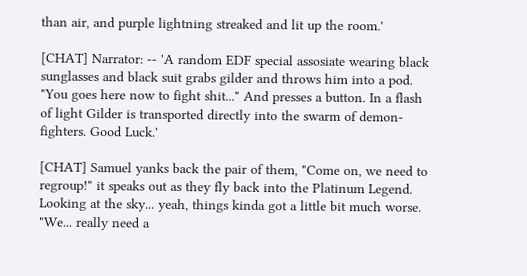than air, and purple lightning streaked and lit up the room.'

[CHAT] Narrator: -- 'A random EDF special assosiate wearing black sunglasses and black suit grabs gilder and throws him into a pod. "You goes here now to fight shit..." And presses a button. In a flash of light Gilder is transported directly into the swarm of demon-fighters. Good Luck.'

[CHAT] Samuel yanks back the pair of them, "Come on, we need to regroup!" it speaks out as they fly back into the Platinum Legend. Looking at the sky... yeah, things kinda got a little bit much worse. "We... really need a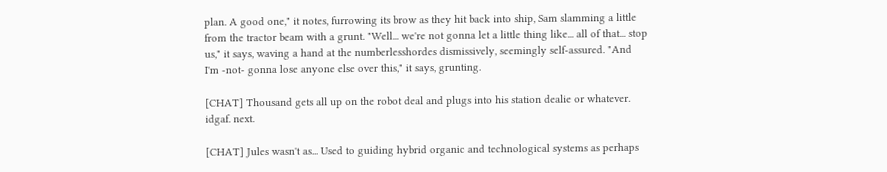plan. A good one," it notes, furrowing its brow as they hit back into ship, Sam slamming a little from the tractor beam with a grunt. "Well... we're not gonna let a little thing like... all of that... stop us," it says, waving a hand at the numberlesshordes dismissively, seemingly self-assured. "And I'm -not- gonna lose anyone else over this," it says, grunting.

[CHAT] Thousand gets all up on the robot deal and plugs into his station dealie or whatever. idgaf. next.

[CHAT] Jules wasn't as... Used to guiding hybrid organic and technological systems as perhaps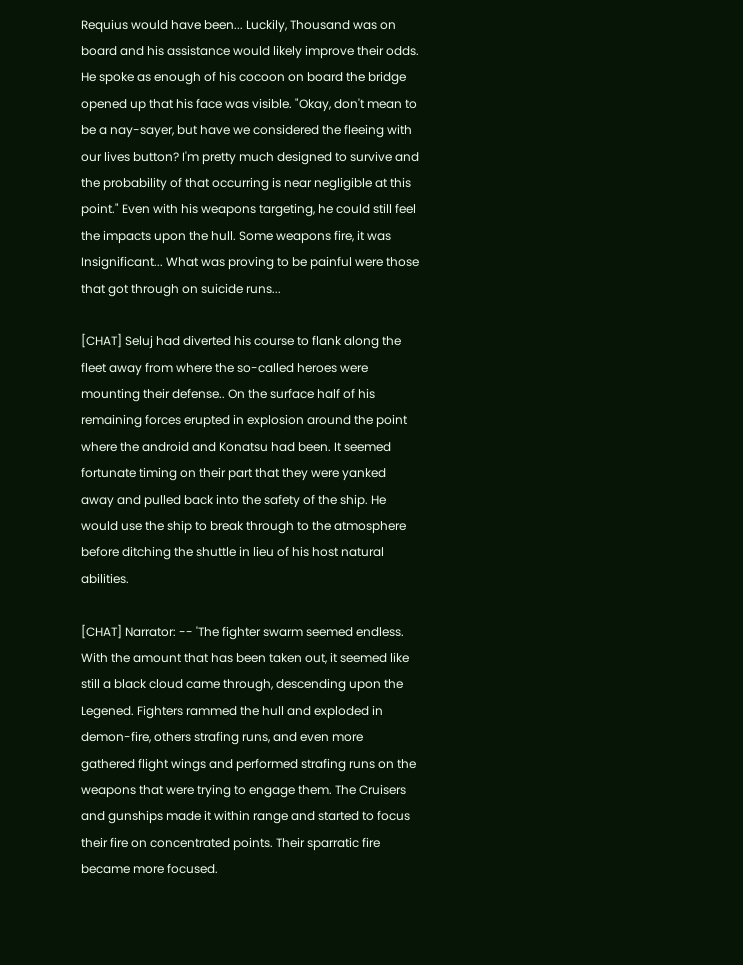Requius would have been... Luckily, Thousand was on board and his assistance would likely improve their odds. He spoke as enough of his cocoon on board the bridge opened up that his face was visible. "Okay, don't mean to be a nay-sayer, but have we considered the fleeing with our lives button? I'm pretty much designed to survive and the probability of that occurring is near negligible at this point." Even with his weapons targeting, he could still feel the impacts upon the hull. Some weapons fire, it was Insignificant... What was proving to be painful were those that got through on suicide runs...

[CHAT] Seluj had diverted his course to flank along the fleet away from where the so-called heroes were mounting their defense.. On the surface half of his remaining forces erupted in explosion around the point where the android and Konatsu had been. It seemed fortunate timing on their part that they were yanked away and pulled back into the safety of the ship. He would use the ship to break through to the atmosphere before ditching the shuttle in lieu of his host natural abilities.

[CHAT] Narrator: -- 'The fighter swarm seemed endless. With the amount that has been taken out, it seemed like still a black cloud came through, descending upon the Legened. Fighters rammed the hull and exploded in demon-fire, others strafing runs, and even more gathered flight wings and performed strafing runs on the weapons that were trying to engage them. The Cruisers and gunships made it within range and started to focus their fire on concentrated points. Their sparratic fire became more focused.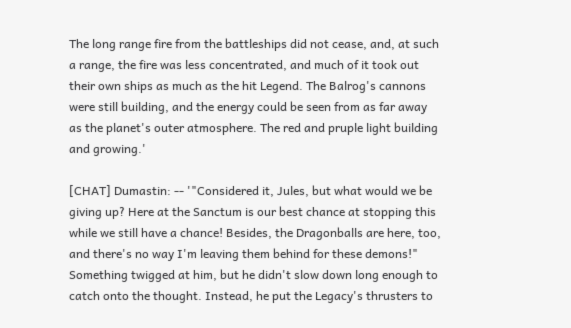The long range fire from the battleships did not cease, and, at such a range, the fire was less concentrated, and much of it took out their own ships as much as the hit Legend. The Balrog's cannons were still building, and the energy could be seen from as far away as the planet's outer atmosphere. The red and pruple light building and growing.'

[CHAT] Dumastin: -- '"Considered it, Jules, but what would we be giving up? Here at the Sanctum is our best chance at stopping this while we still have a chance! Besides, the Dragonballs are here, too, and there's no way I'm leaving them behind for these demons!" Something twigged at him, but he didn't slow down long enough to catch onto the thought. Instead, he put the Legacy's thrusters to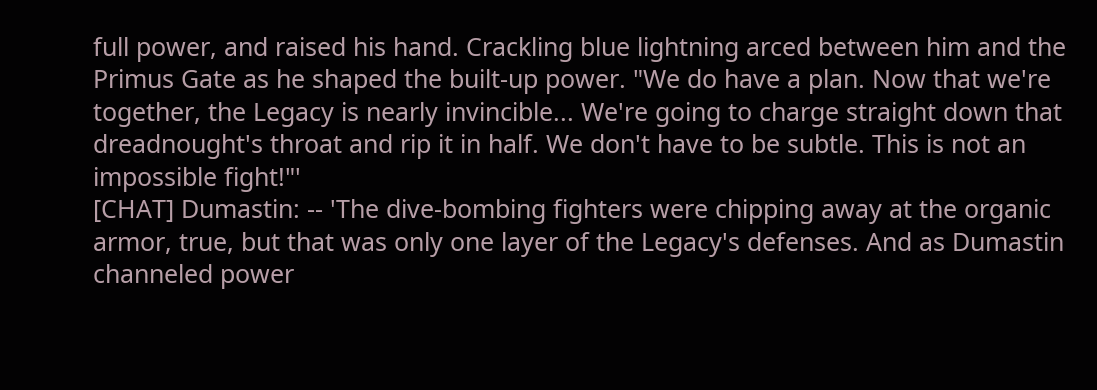full power, and raised his hand. Crackling blue lightning arced between him and the Primus Gate as he shaped the built-up power. "We do have a plan. Now that we're together, the Legacy is nearly invincible... We're going to charge straight down that dreadnought's throat and rip it in half. We don't have to be subtle. This is not an impossible fight!"'
[CHAT] Dumastin: -- 'The dive-bombing fighters were chipping away at the organic armor, true, but that was only one layer of the Legacy's defenses. And as Dumastin channeled power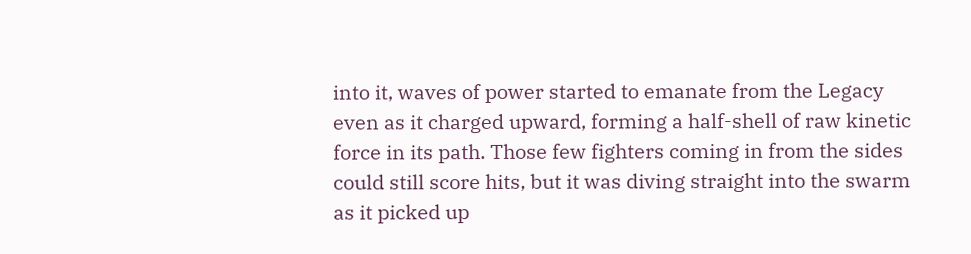into it, waves of power started to emanate from the Legacy even as it charged upward, forming a half-shell of raw kinetic force in its path. Those few fighters coming in from the sides could still score hits, but it was diving straight into the swarm as it picked up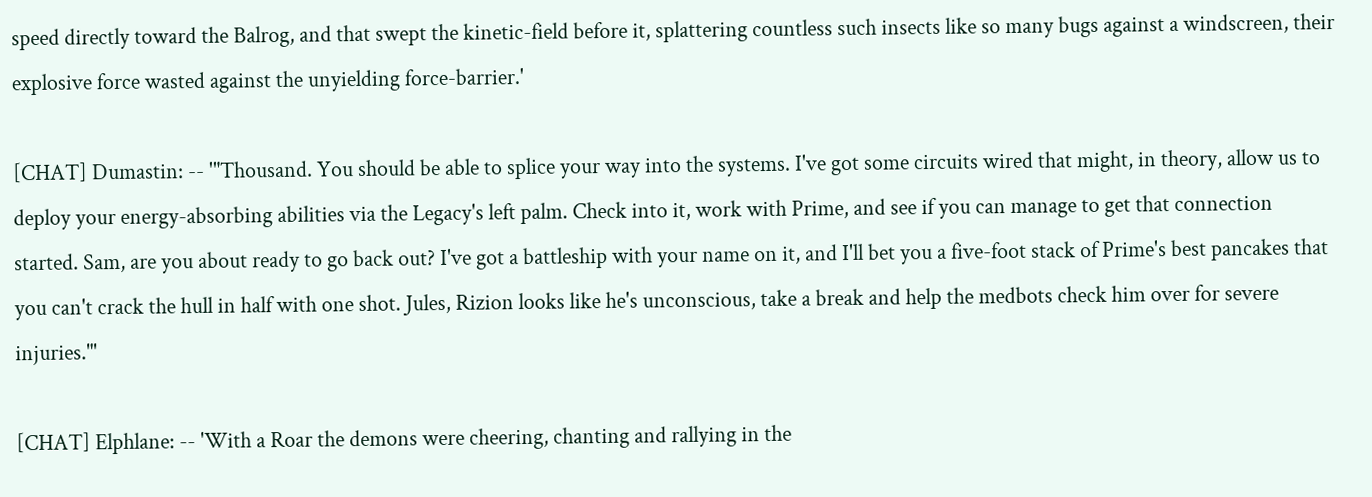speed directly toward the Balrog, and that swept the kinetic-field before it, splattering countless such insects like so many bugs against a windscreen, their explosive force wasted against the unyielding force-barrier.'

[CHAT] Dumastin: -- '"Thousand. You should be able to splice your way into the systems. I've got some circuits wired that might, in theory, allow us to deploy your energy-absorbing abilities via the Legacy's left palm. Check into it, work with Prime, and see if you can manage to get that connection started. Sam, are you about ready to go back out? I've got a battleship with your name on it, and I'll bet you a five-foot stack of Prime's best pancakes that you can't crack the hull in half with one shot. Jules, Rizion looks like he's unconscious, take a break and help the medbots check him over for severe injuries."'

[CHAT] Elphlane: -- 'With a Roar the demons were cheering, chanting and rallying in the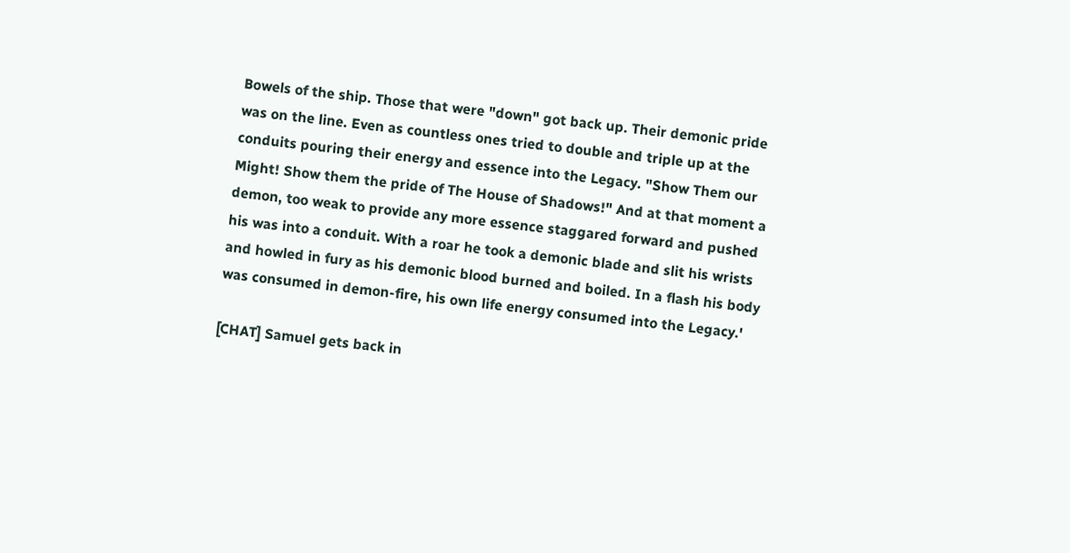Bowels of the ship. Those that were "down" got back up. Their demonic pride was on the line. Even as countless ones tried to double and triple up at the conduits pouring their energy and essence into the Legacy. "Show Them our Might! Show them the pride of The House of Shadows!" And at that moment a demon, too weak to provide any more essence staggared forward and pushed his was into a conduit. With a roar he took a demonic blade and slit his wrists and howled in fury as his demonic blood burned and boiled. In a flash his body was consumed in demon-fire, his own life energy consumed into the Legacy.'

[CHAT] Samuel gets back in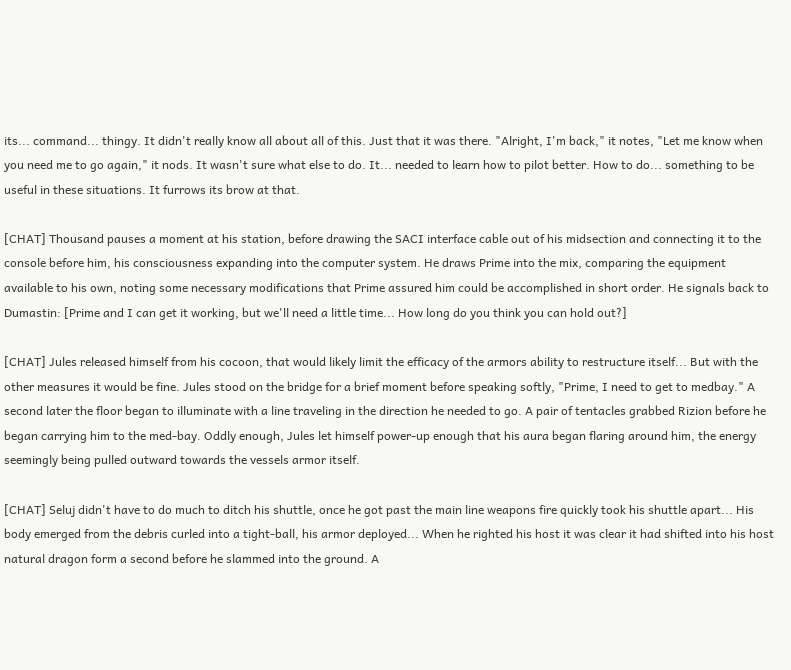its... command... thingy. It didn't really know all about all of this. Just that it was there. "Alright, I'm back," it notes, "Let me know when you need me to go again," it nods. It wasn't sure what else to do. It... needed to learn how to pilot better. How to do... something to be useful in these situations. It furrows its brow at that.

[CHAT] Thousand pauses a moment at his station, before drawing the SACI interface cable out of his midsection and connecting it to the console before him, his consciousness expanding into the computer system. He draws Prime into the mix, comparing the equipment available to his own, noting some necessary modifications that Prime assured him could be accomplished in short order. He signals back to Dumastin: [Prime and I can get it working, but we'll need a little time... How long do you think you can hold out?]

[CHAT] Jules released himself from his cocoon, that would likely limit the efficacy of the armors ability to restructure itself... But with the other measures it would be fine. Jules stood on the bridge for a brief moment before speaking softly, "Prime, I need to get to medbay." A second later the floor began to illuminate with a line traveling in the direction he needed to go. A pair of tentacles grabbed Rizion before he began carrying him to the med-bay. Oddly enough, Jules let himself power-up enough that his aura began flaring around him, the energy seemingly being pulled outward towards the vessels armor itself.

[CHAT] Seluj didn't have to do much to ditch his shuttle, once he got past the main line weapons fire quickly took his shuttle apart... His body emerged from the debris curled into a tight-ball, his armor deployed... When he righted his host it was clear it had shifted into his host natural dragon form a second before he slammed into the ground. A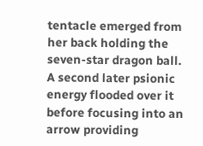tentacle emerged from her back holding the seven-star dragon ball. A second later psionic energy flooded over it before focusing into an arrow providing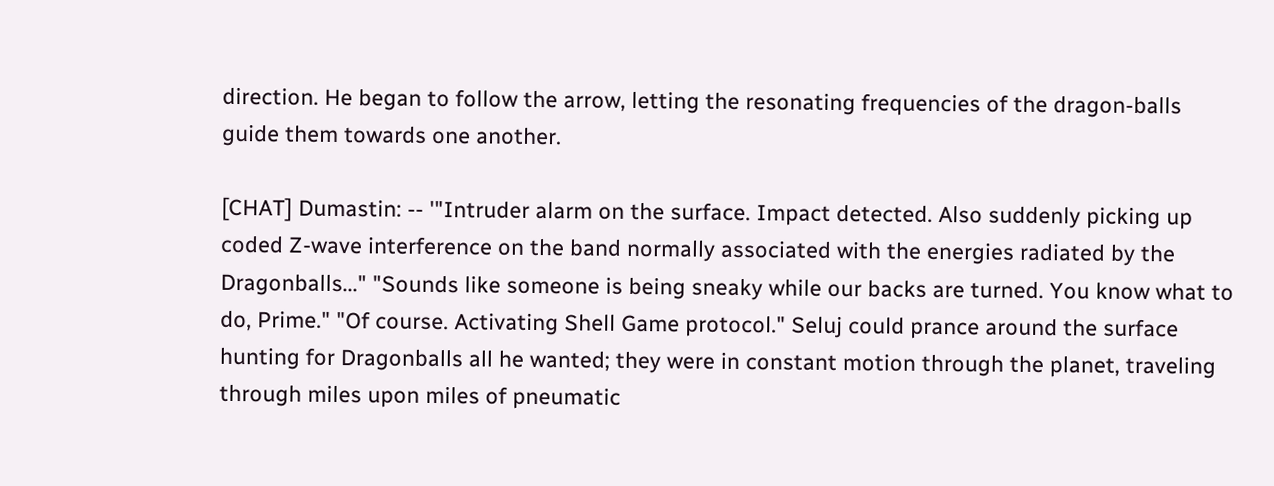direction. He began to follow the arrow, letting the resonating frequencies of the dragon-balls guide them towards one another.

[CHAT] Dumastin: -- '"Intruder alarm on the surface. Impact detected. Also suddenly picking up coded Z-wave interference on the band normally associated with the energies radiated by the Dragonballs..." "Sounds like someone is being sneaky while our backs are turned. You know what to do, Prime." "Of course. Activating Shell Game protocol." Seluj could prance around the surface hunting for Dragonballs all he wanted; they were in constant motion through the planet, traveling through miles upon miles of pneumatic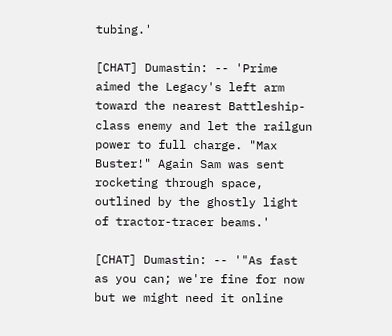tubing.'

[CHAT] Dumastin: -- 'Prime aimed the Legacy's left arm toward the nearest Battleship-class enemy and let the railgun power to full charge. "Max Buster!" Again Sam was sent rocketing through space, outlined by the ghostly light of tractor-tracer beams.'

[CHAT] Dumastin: -- '"As fast as you can; we're fine for now but we might need it online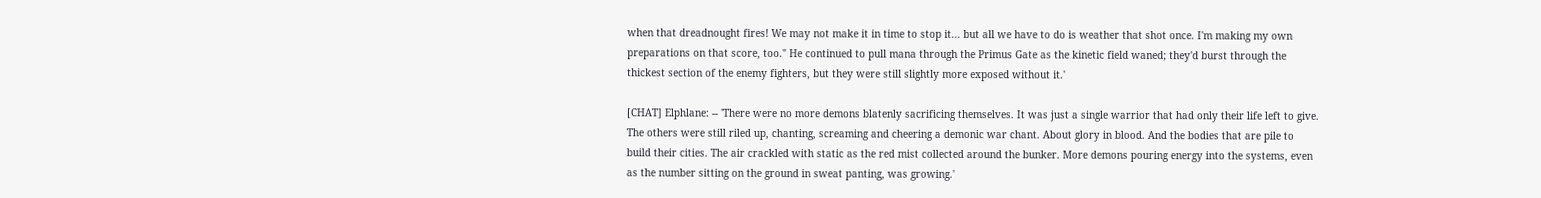when that dreadnought fires! We may not make it in time to stop it... but all we have to do is weather that shot once. I'm making my own preparations on that score, too." He continued to pull mana through the Primus Gate as the kinetic field waned; they'd burst through the thickest section of the enemy fighters, but they were still slightly more exposed without it.'

[CHAT] Elphlane: -- 'There were no more demons blatenly sacrificing themselves. It was just a single warrior that had only their life left to give. The others were still riled up, chanting, screaming and cheering a demonic war chant. About glory in blood. And the bodies that are pile to build their cities. The air crackled with static as the red mist collected around the bunker. More demons pouring energy into the systems, even as the number sitting on the ground in sweat panting, was growing.'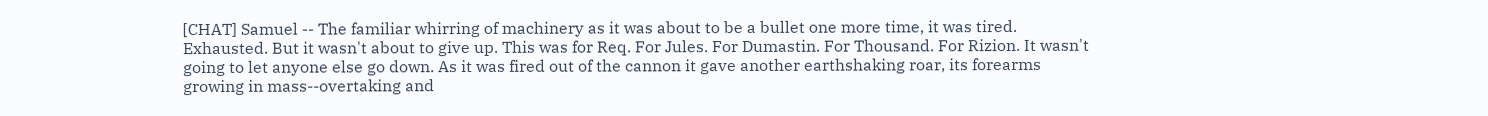[CHAT] Samuel -- The familiar whirring of machinery as it was about to be a bullet one more time, it was tired. Exhausted. But it wasn't about to give up. This was for Req. For Jules. For Dumastin. For Thousand. For Rizion. It wasn't going to let anyone else go down. As it was fired out of the cannon it gave another earthshaking roar, its forearms growing in mass--overtaking and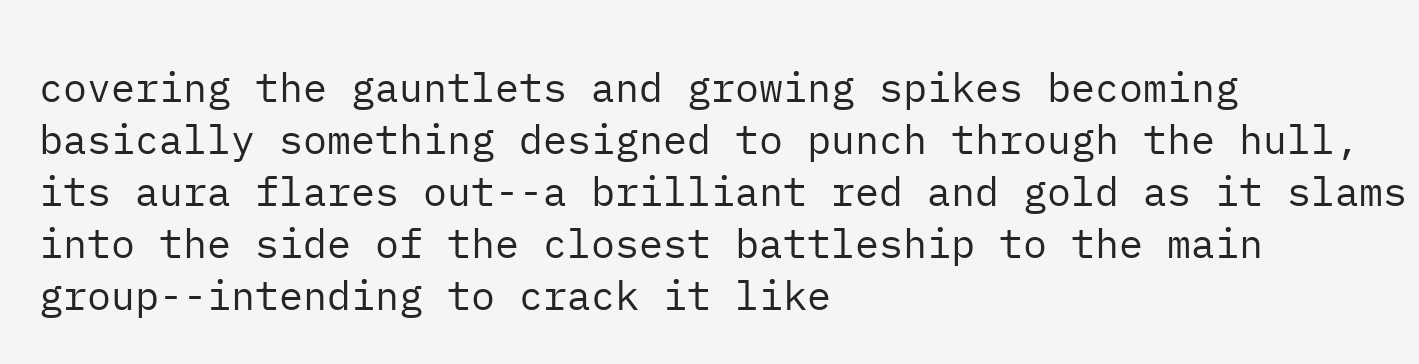covering the gauntlets and growing spikes becoming basically something designed to punch through the hull, its aura flares out--a brilliant red and gold as it slams into the side of the closest battleship to the main group--intending to crack it like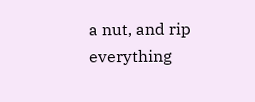a nut, and rip everything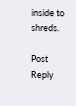inside to shreds.

Post Reply